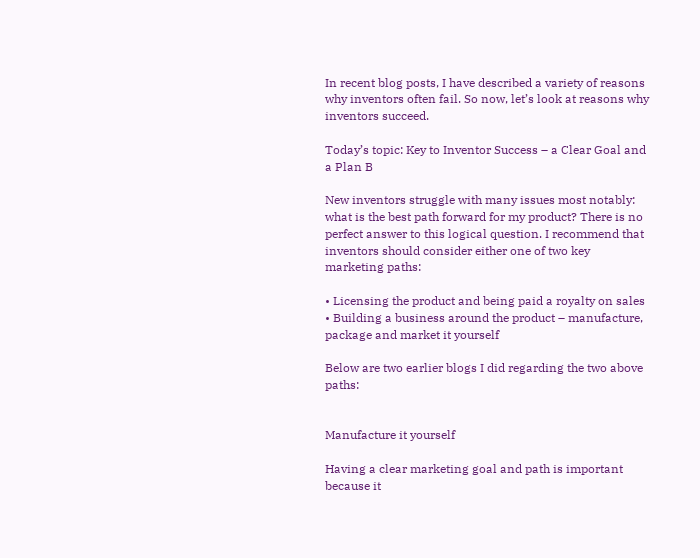In recent blog posts, I have described a variety of reasons why inventors often fail. So now, let’s look at reasons why inventors succeed.

Today’s topic: Key to Inventor Success – a Clear Goal and a Plan B

New inventors struggle with many issues most notably: what is the best path forward for my product? There is no perfect answer to this logical question. I recommend that inventors should consider either one of two key marketing paths:

• Licensing the product and being paid a royalty on sales
• Building a business around the product – manufacture, package and market it yourself

Below are two earlier blogs I did regarding the two above paths:


Manufacture it yourself

Having a clear marketing goal and path is important because it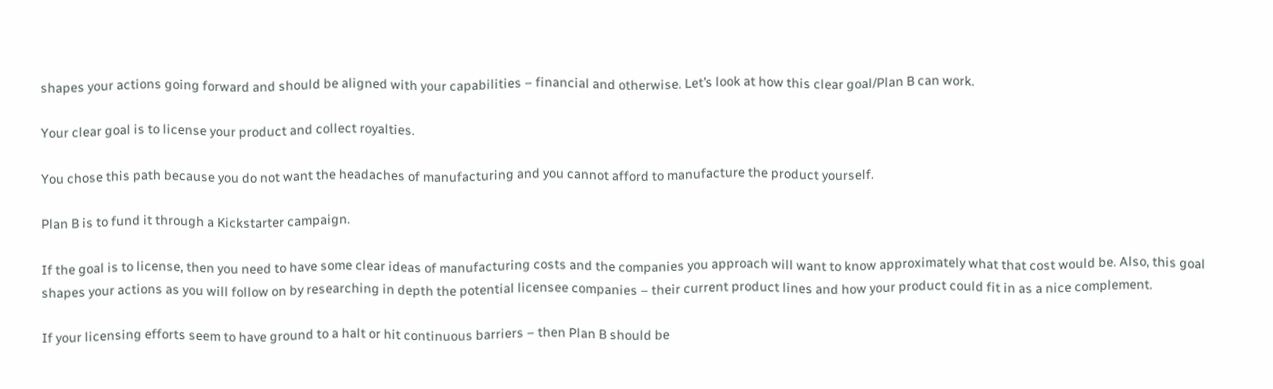shapes your actions going forward and should be aligned with your capabilities – financial and otherwise. Let’s look at how this clear goal/Plan B can work.

Your clear goal is to license your product and collect royalties.

You chose this path because you do not want the headaches of manufacturing and you cannot afford to manufacture the product yourself.

Plan B is to fund it through a Kickstarter campaign.

If the goal is to license, then you need to have some clear ideas of manufacturing costs and the companies you approach will want to know approximately what that cost would be. Also, this goal shapes your actions as you will follow on by researching in depth the potential licensee companies – their current product lines and how your product could fit in as a nice complement.

If your licensing efforts seem to have ground to a halt or hit continuous barriers – then Plan B should be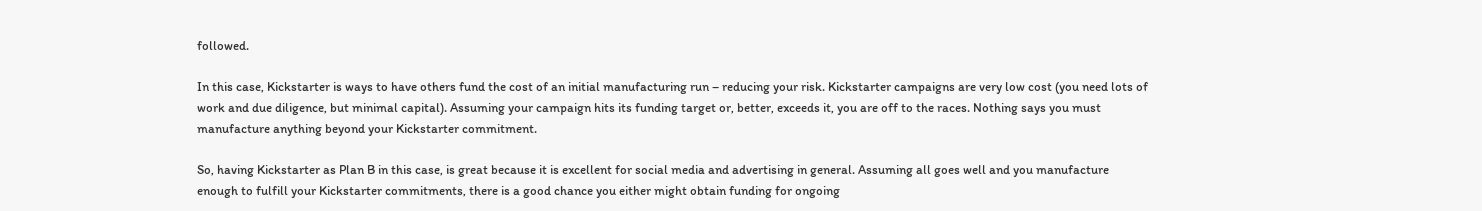followed.

In this case, Kickstarter is ways to have others fund the cost of an initial manufacturing run – reducing your risk. Kickstarter campaigns are very low cost (you need lots of work and due diligence, but minimal capital). Assuming your campaign hits its funding target or, better, exceeds it, you are off to the races. Nothing says you must manufacture anything beyond your Kickstarter commitment.

So, having Kickstarter as Plan B in this case, is great because it is excellent for social media and advertising in general. Assuming all goes well and you manufacture enough to fulfill your Kickstarter commitments, there is a good chance you either might obtain funding for ongoing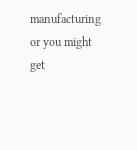manufacturing or you might get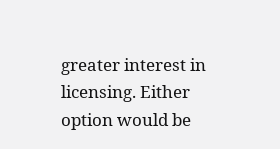greater interest in licensing. Either option would be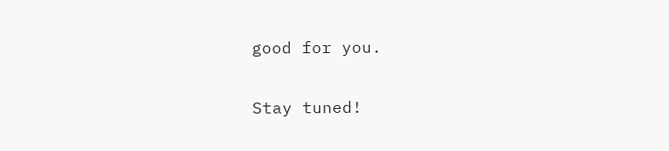good for you.

Stay tuned!